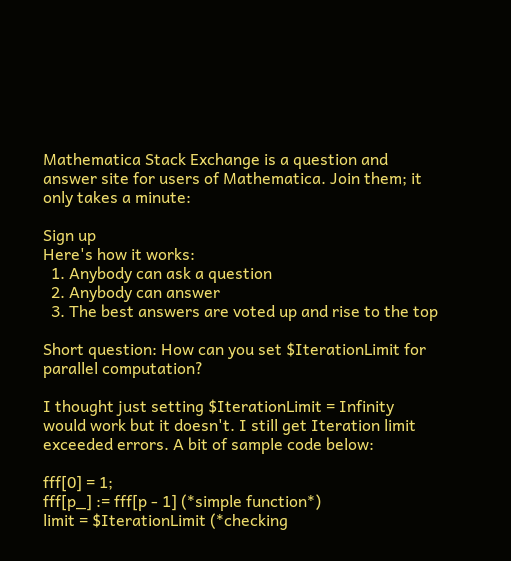Mathematica Stack Exchange is a question and answer site for users of Mathematica. Join them; it only takes a minute:

Sign up
Here's how it works:
  1. Anybody can ask a question
  2. Anybody can answer
  3. The best answers are voted up and rise to the top

Short question: How can you set $IterationLimit for parallel computation?

I thought just setting $IterationLimit = Infinity would work but it doesn't. I still get Iteration limit exceeded errors. A bit of sample code below:

fff[0] = 1;
fff[p_] := fff[p - 1] (*simple function*)
limit = $IterationLimit (*checking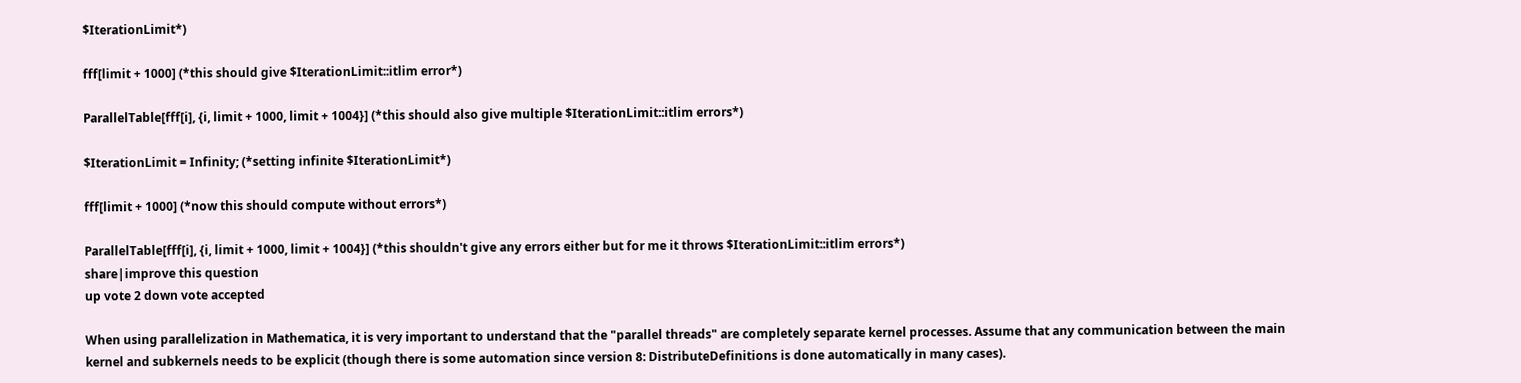$IterationLimit*)

fff[limit + 1000] (*this should give $IterationLimit::itlim error*)

ParallelTable[fff[i], {i, limit + 1000, limit + 1004}] (*this should also give multiple $IterationLimit::itlim errors*)

$IterationLimit = Infinity; (*setting infinite $IterationLimit*)

fff[limit + 1000] (*now this should compute without errors*)

ParallelTable[fff[i], {i, limit + 1000, limit + 1004}] (*this shouldn't give any errors either but for me it throws $IterationLimit::itlim errors*)
share|improve this question
up vote 2 down vote accepted

When using parallelization in Mathematica, it is very important to understand that the "parallel threads" are completely separate kernel processes. Assume that any communication between the main kernel and subkernels needs to be explicit (though there is some automation since version 8: DistributeDefinitions is done automatically in many cases).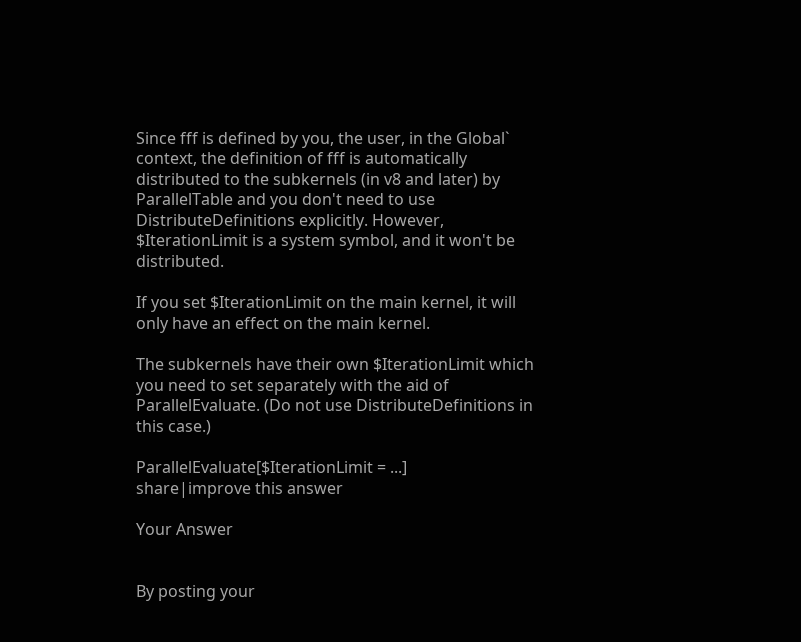Since fff is defined by you, the user, in the Global` context, the definition of fff is automatically distributed to the subkernels (in v8 and later) by ParallelTable and you don't need to use DistributeDefinitions explicitly. However, $IterationLimit is a system symbol, and it won't be distributed.

If you set $IterationLimit on the main kernel, it will only have an effect on the main kernel.

The subkernels have their own $IterationLimit which you need to set separately with the aid of ParallelEvaluate. (Do not use DistributeDefinitions in this case.)

ParallelEvaluate[$IterationLimit = ...]
share|improve this answer

Your Answer


By posting your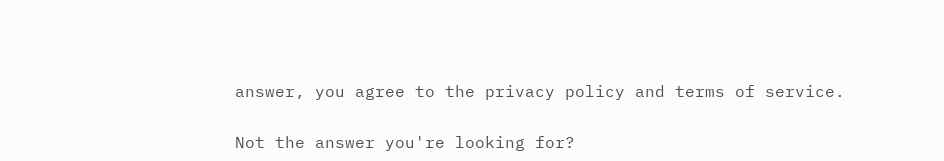answer, you agree to the privacy policy and terms of service.

Not the answer you're looking for?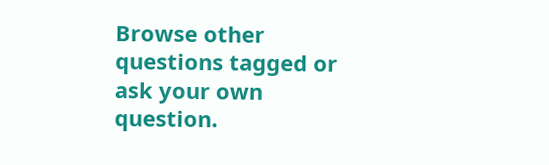Browse other questions tagged or ask your own question.